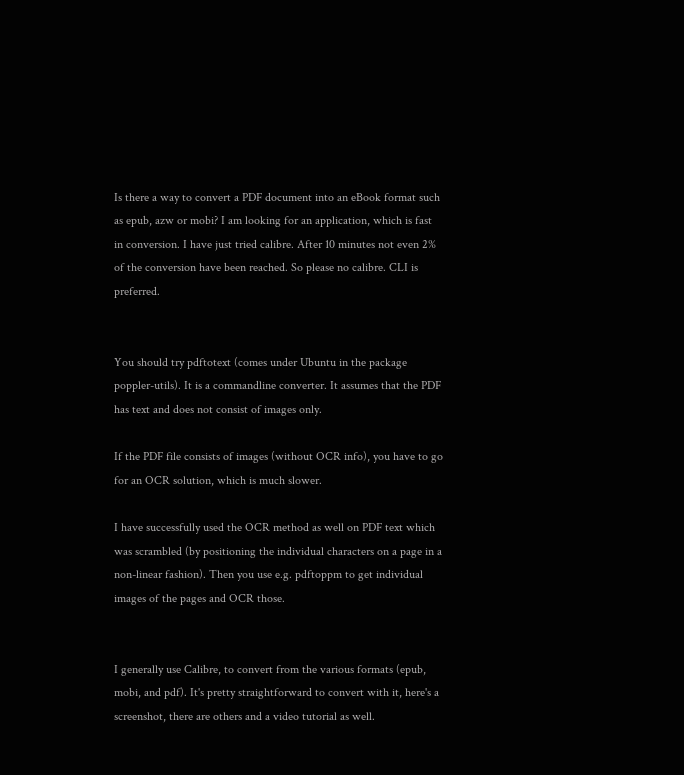Is there a way to convert a PDF document into an eBook format such as epub, azw or mobi? I am looking for an application, which is fast in conversion. I have just tried calibre. After 10 minutes not even 2% of the conversion have been reached. So please no calibre. CLI is preferred.


You should try pdftotext (comes under Ubuntu in the package poppler-utils). It is a commandline converter. It assumes that the PDF has text and does not consist of images only.

If the PDF file consists of images (without OCR info), you have to go for an OCR solution, which is much slower.

I have successfully used the OCR method as well on PDF text which was scrambled (by positioning the individual characters on a page in a non-linear fashion). Then you use e.g. pdftoppm to get individual images of the pages and OCR those.


I generally use Calibre, to convert from the various formats (epub, mobi, and pdf). It's pretty straightforward to convert with it, here's a screenshot, there are others and a video tutorial as well.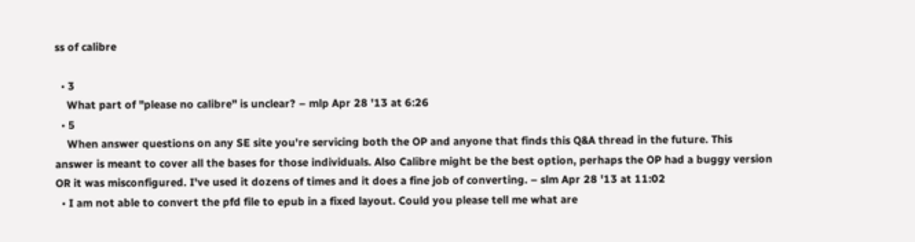ss of calibre

  • 3
    What part of "please no calibre" is unclear? – mlp Apr 28 '13 at 6:26
  • 5
    When answer questions on any SE site you're servicing both the OP and anyone that finds this Q&A thread in the future. This answer is meant to cover all the bases for those individuals. Also Calibre might be the best option, perhaps the OP had a buggy version OR it was misconfigured. I've used it dozens of times and it does a fine job of converting. – slm Apr 28 '13 at 11:02
  • I am not able to convert the pfd file to epub in a fixed layout. Could you please tell me what are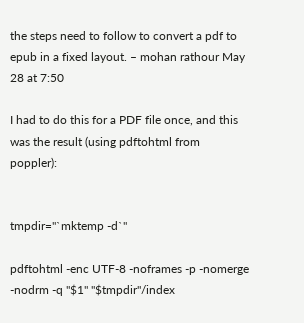the steps need to follow to convert a pdf to epub in a fixed layout. – mohan rathour May 28 at 7:50

I had to do this for a PDF file once, and this was the result (using pdftohtml from poppler):


tmpdir="`mktemp -d`"

pdftohtml -enc UTF-8 -noframes -p -nomerge -nodrm -q "$1" "$tmpdir"/index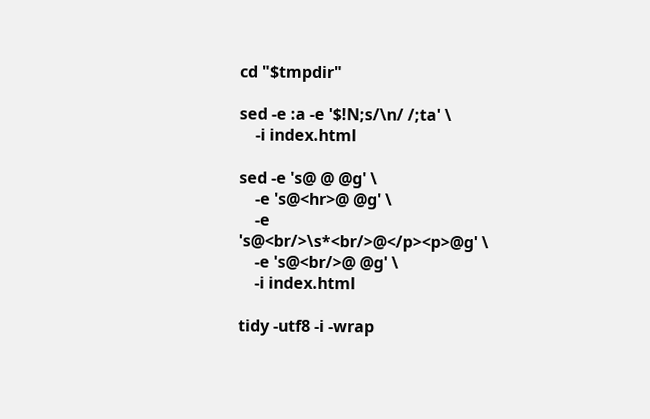cd "$tmpdir"

sed -e :a -e '$!N;s/\n/ /;ta' \
    -i index.html

sed -e 's@ @ @g' \
    -e 's@<hr>@ @g' \
    -e 's@<br/>\s*<br/>@</p><p>@g' \
    -e 's@<br/>@ @g' \
    -i index.html

tidy -utf8 -i -wrap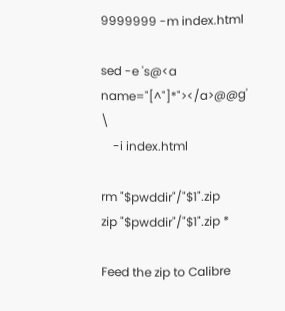9999999 -m index.html

sed -e 's@<a name="[^"]*"></a>@@g' \
    -i index.html

rm "$pwddir"/"$1".zip
zip "$pwddir"/"$1".zip *

Feed the zip to Calibre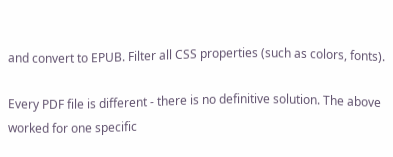and convert to EPUB. Filter all CSS properties (such as colors, fonts).

Every PDF file is different - there is no definitive solution. The above worked for one specific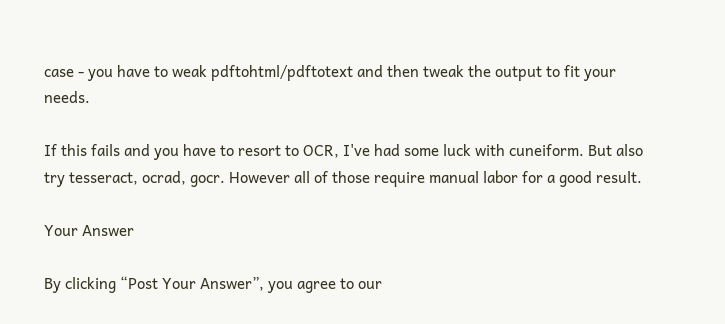case - you have to weak pdftohtml/pdftotext and then tweak the output to fit your needs.

If this fails and you have to resort to OCR, I've had some luck with cuneiform. But also try tesseract, ocrad, gocr. However all of those require manual labor for a good result.

Your Answer

By clicking “Post Your Answer”, you agree to our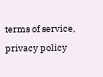terms of service, privacy policy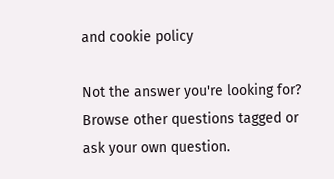and cookie policy

Not the answer you're looking for? Browse other questions tagged or ask your own question.